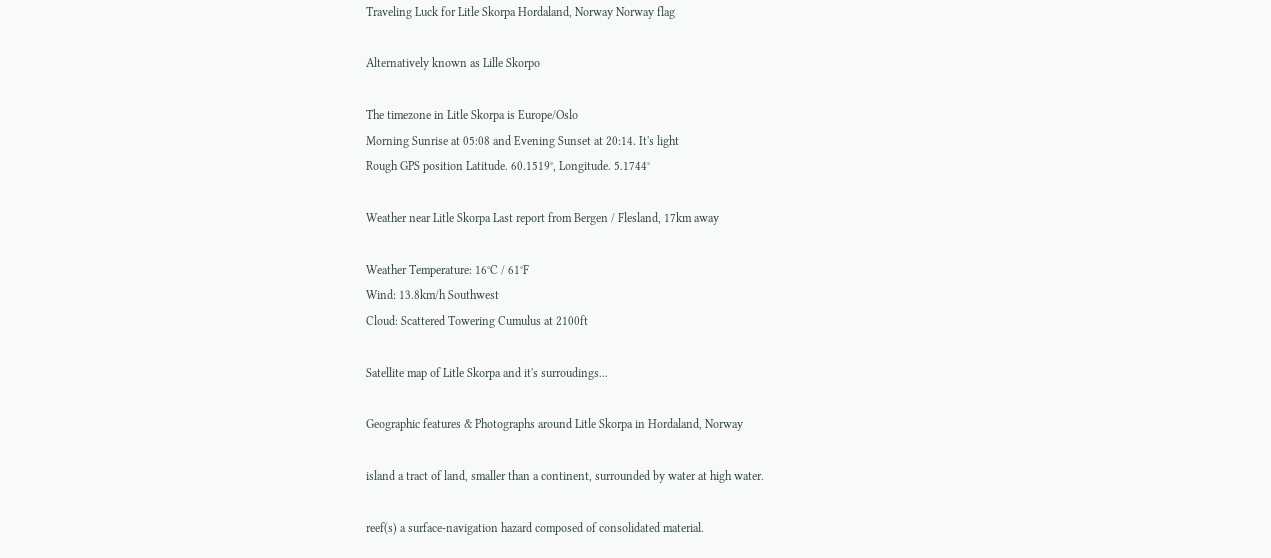Traveling Luck for Litle Skorpa Hordaland, Norway Norway flag

Alternatively known as Lille Skorpo

The timezone in Litle Skorpa is Europe/Oslo
Morning Sunrise at 05:08 and Evening Sunset at 20:14. It's light
Rough GPS position Latitude. 60.1519°, Longitude. 5.1744°

Weather near Litle Skorpa Last report from Bergen / Flesland, 17km away

Weather Temperature: 16°C / 61°F
Wind: 13.8km/h Southwest
Cloud: Scattered Towering Cumulus at 2100ft

Satellite map of Litle Skorpa and it's surroudings...

Geographic features & Photographs around Litle Skorpa in Hordaland, Norway

island a tract of land, smaller than a continent, surrounded by water at high water.

reef(s) a surface-navigation hazard composed of consolidated material.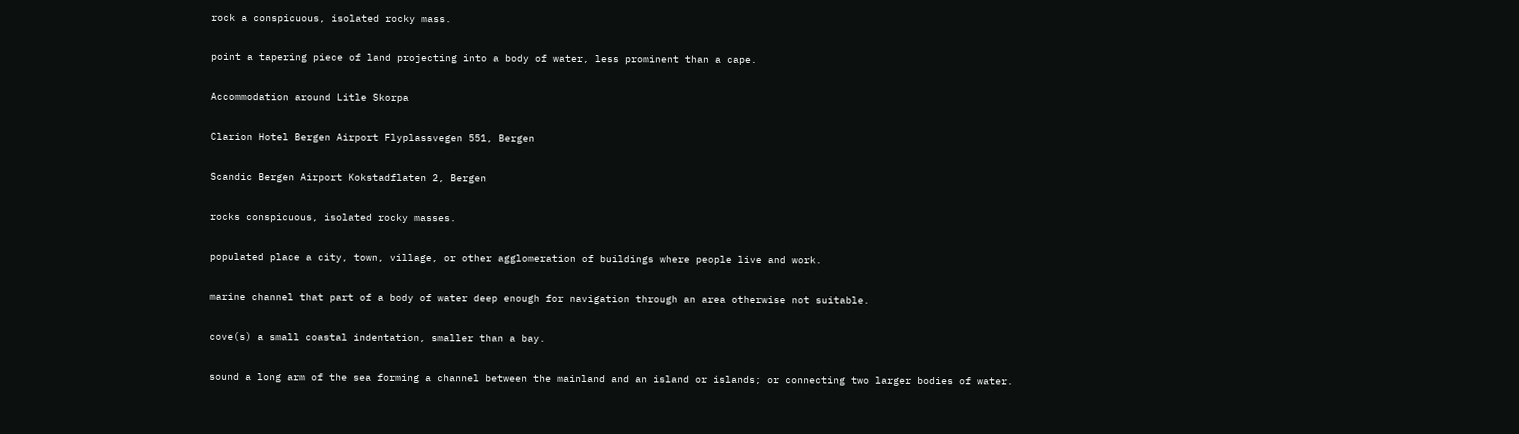rock a conspicuous, isolated rocky mass.

point a tapering piece of land projecting into a body of water, less prominent than a cape.

Accommodation around Litle Skorpa

Clarion Hotel Bergen Airport Flyplassvegen 551, Bergen

Scandic Bergen Airport Kokstadflaten 2, Bergen

rocks conspicuous, isolated rocky masses.

populated place a city, town, village, or other agglomeration of buildings where people live and work.

marine channel that part of a body of water deep enough for navigation through an area otherwise not suitable.

cove(s) a small coastal indentation, smaller than a bay.

sound a long arm of the sea forming a channel between the mainland and an island or islands; or connecting two larger bodies of water.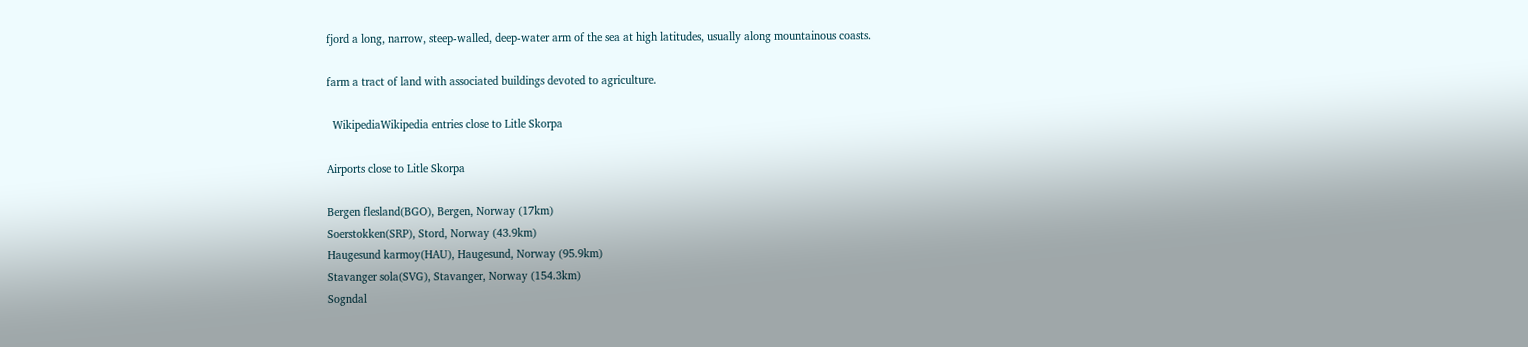fjord a long, narrow, steep-walled, deep-water arm of the sea at high latitudes, usually along mountainous coasts.

farm a tract of land with associated buildings devoted to agriculture.

  WikipediaWikipedia entries close to Litle Skorpa

Airports close to Litle Skorpa

Bergen flesland(BGO), Bergen, Norway (17km)
Soerstokken(SRP), Stord, Norway (43.9km)
Haugesund karmoy(HAU), Haugesund, Norway (95.9km)
Stavanger sola(SVG), Stavanger, Norway (154.3km)
Sogndal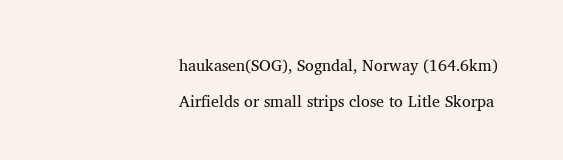haukasen(SOG), Sogndal, Norway (164.6km)

Airfields or small strips close to Litle Skorpa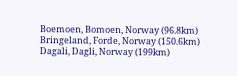Boemoen, Bomoen, Norway (96.8km)
Bringeland, Forde, Norway (150.6km)
Dagali, Dagli, Norway (199km)